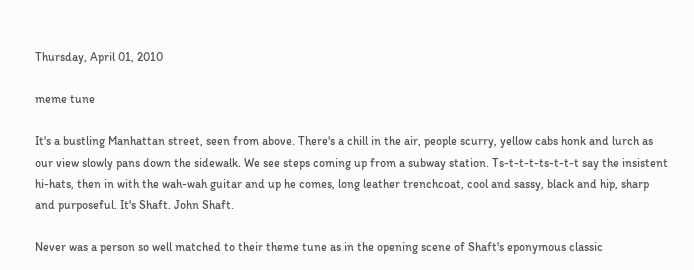Thursday, April 01, 2010

meme tune

It's a bustling Manhattan street, seen from above. There's a chill in the air, people scurry, yellow cabs honk and lurch as our view slowly pans down the sidewalk. We see steps coming up from a subway station. Ts-t-t-t-ts-t-t-t say the insistent hi-hats, then in with the wah-wah guitar and up he comes, long leather trenchcoat, cool and sassy, black and hip, sharp and purposeful. It's Shaft. John Shaft.

Never was a person so well matched to their theme tune as in the opening scene of Shaft's eponymous classic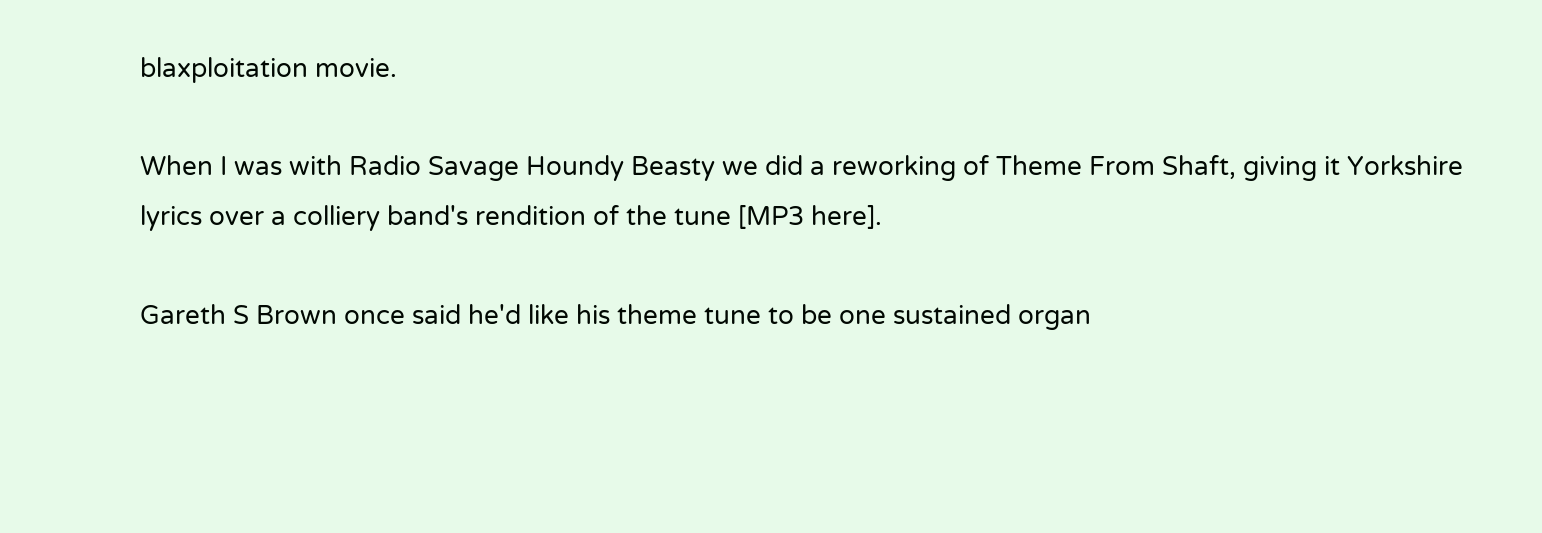blaxploitation movie.

When I was with Radio Savage Houndy Beasty we did a reworking of Theme From Shaft, giving it Yorkshire lyrics over a colliery band's rendition of the tune [MP3 here].

Gareth S Brown once said he'd like his theme tune to be one sustained organ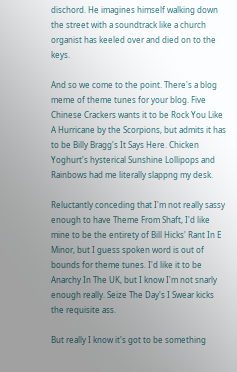dischord. He imagines himself walking down the street with a soundtrack like a church organist has keeled over and died on to the keys.

And so we come to the point. There's a blog meme of theme tunes for your blog. Five Chinese Crackers wants it to be Rock You Like A Hurricane by the Scorpions, but admits it has to be Billy Bragg's It Says Here. Chicken Yoghurt's hysterical Sunshine Lollipops and Rainbows had me literally slappng my desk.

Reluctantly conceding that I'm not really sassy enough to have Theme From Shaft, I'd like mine to be the entirety of Bill Hicks' Rant In E Minor, but I guess spoken word is out of bounds for theme tunes. I'd like it to be Anarchy In The UK, but I know I'm not snarly enough really. Seize The Day's I Swear kicks the requisite ass.

But really I know it's got to be something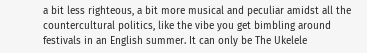a bit less righteous, a bit more musical and peculiar amidst all the countercultural politics, like the vibe you get bimbling around festivals in an English summer. It can only be The Ukelele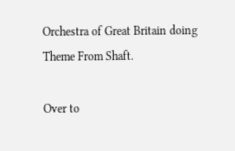Orchestra of Great Britain doing Theme From Shaft.

Over to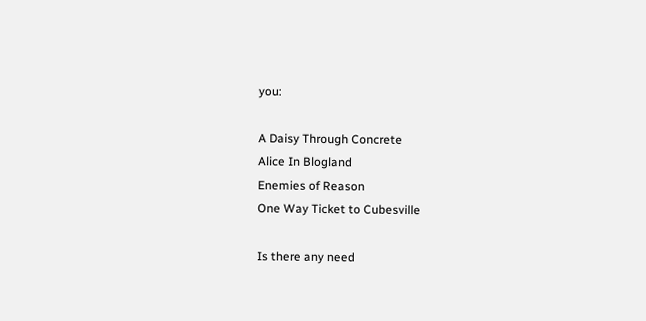you:

A Daisy Through Concrete
Alice In Blogland
Enemies of Reason
One Way Ticket to Cubesville

Is there any need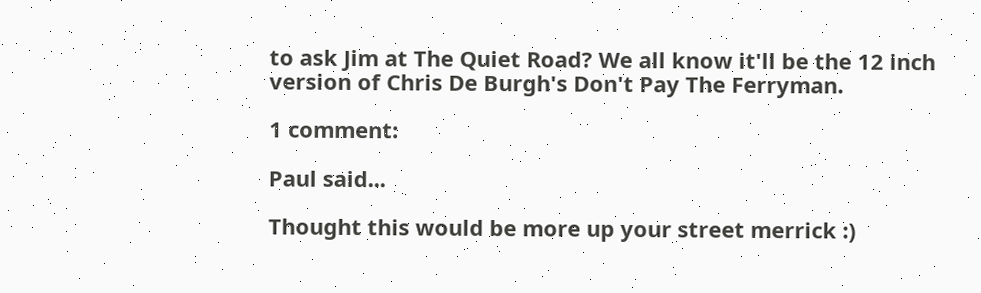to ask Jim at The Quiet Road? We all know it'll be the 12 inch version of Chris De Burgh's Don't Pay The Ferryman.

1 comment:

Paul said...

Thought this would be more up your street merrick :)